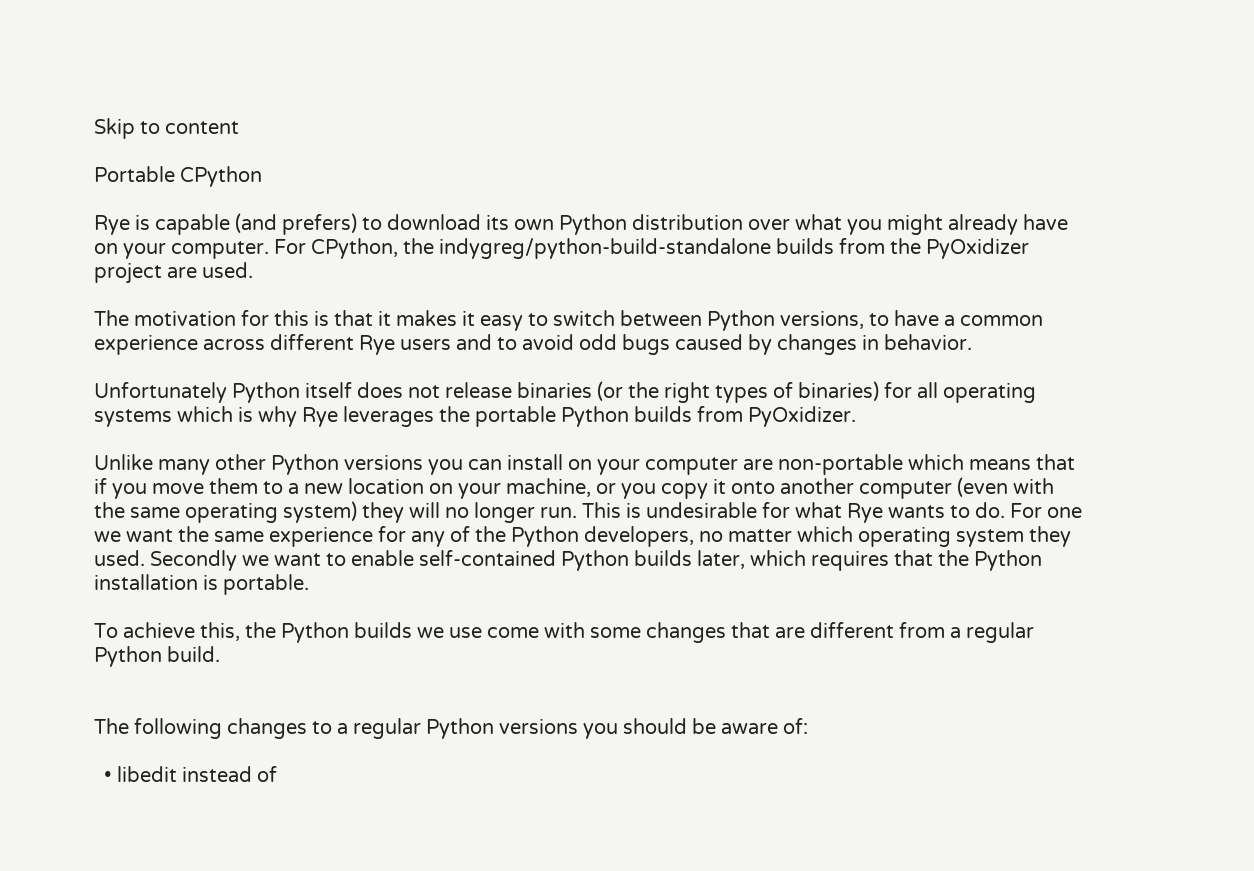Skip to content

Portable CPython

Rye is capable (and prefers) to download its own Python distribution over what you might already have on your computer. For CPython, the indygreg/python-build-standalone builds from the PyOxidizer project are used.

The motivation for this is that it makes it easy to switch between Python versions, to have a common experience across different Rye users and to avoid odd bugs caused by changes in behavior.

Unfortunately Python itself does not release binaries (or the right types of binaries) for all operating systems which is why Rye leverages the portable Python builds from PyOxidizer.

Unlike many other Python versions you can install on your computer are non-portable which means that if you move them to a new location on your machine, or you copy it onto another computer (even with the same operating system) they will no longer run. This is undesirable for what Rye wants to do. For one we want the same experience for any of the Python developers, no matter which operating system they used. Secondly we want to enable self-contained Python builds later, which requires that the Python installation is portable.

To achieve this, the Python builds we use come with some changes that are different from a regular Python build.


The following changes to a regular Python versions you should be aware of:

  • libedit instead of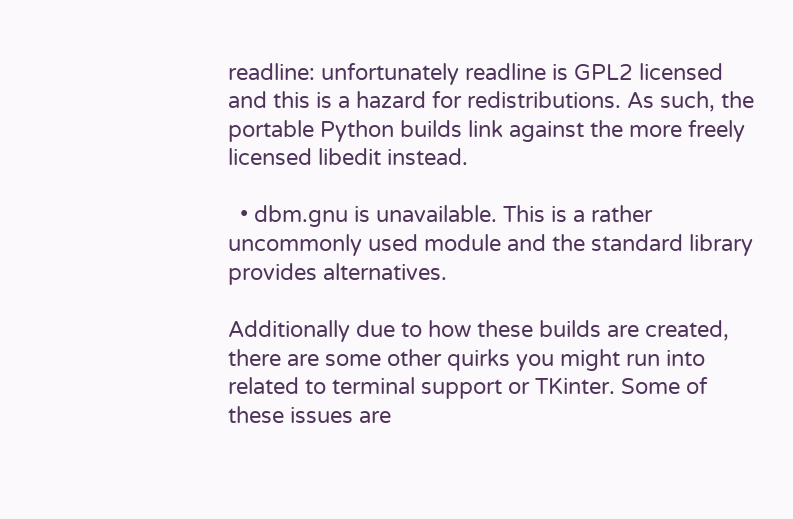readline: unfortunately readline is GPL2 licensed and this is a hazard for redistributions. As such, the portable Python builds link against the more freely licensed libedit instead.

  • dbm.gnu is unavailable. This is a rather uncommonly used module and the standard library provides alternatives.

Additionally due to how these builds are created, there are some other quirks you might run into related to terminal support or TKinter. Some of these issues are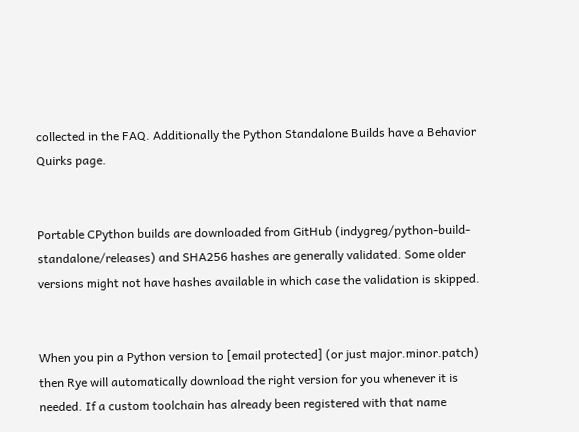collected in the FAQ. Additionally the Python Standalone Builds have a Behavior Quirks page.


Portable CPython builds are downloaded from GitHub (indygreg/python-build-standalone/releases) and SHA256 hashes are generally validated. Some older versions might not have hashes available in which case the validation is skipped.


When you pin a Python version to [email protected] (or just major.minor.patch) then Rye will automatically download the right version for you whenever it is needed. If a custom toolchain has already been registered with that name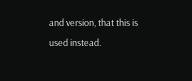and version, that this is used instead.